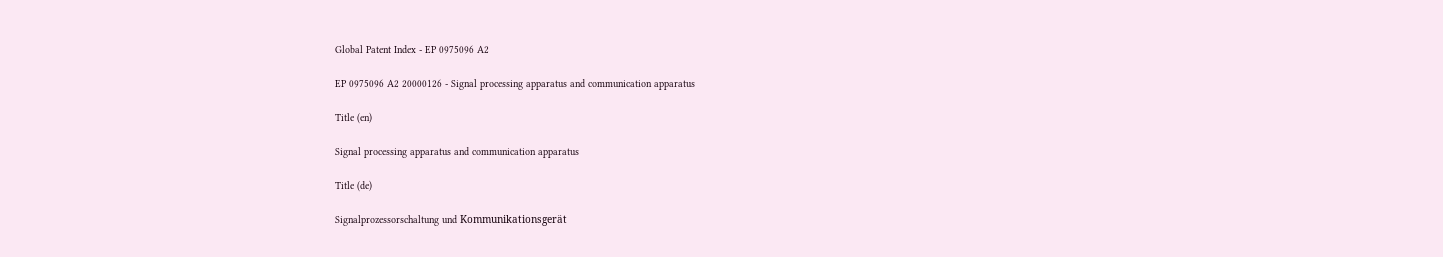Global Patent Index - EP 0975096 A2

EP 0975096 A2 20000126 - Signal processing apparatus and communication apparatus

Title (en)

Signal processing apparatus and communication apparatus

Title (de)

Signalprozessorschaltung und Kommunikationsgerät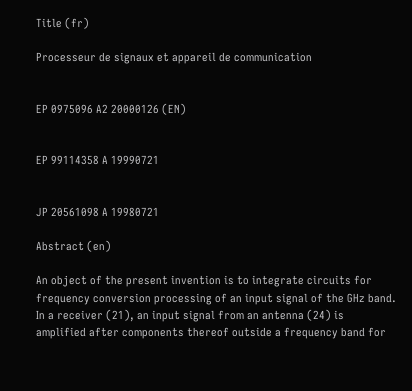Title (fr)

Processeur de signaux et appareil de communication


EP 0975096 A2 20000126 (EN)


EP 99114358 A 19990721


JP 20561098 A 19980721

Abstract (en)

An object of the present invention is to integrate circuits for frequency conversion processing of an input signal of the GHz band. In a receiver (21), an input signal from an antenna (24) is amplified after components thereof outside a frequency band for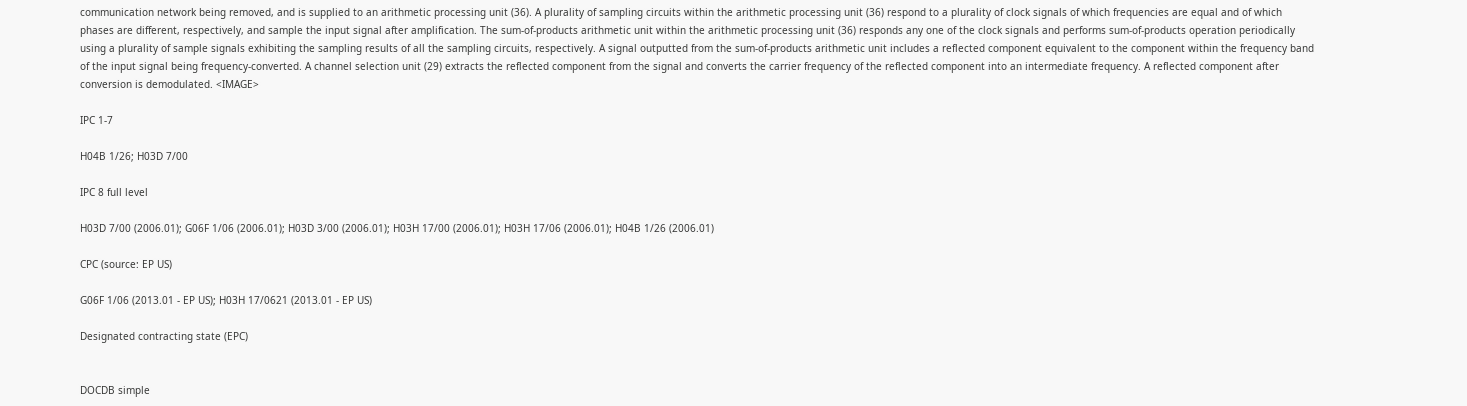communication network being removed, and is supplied to an arithmetic processing unit (36). A plurality of sampling circuits within the arithmetic processing unit (36) respond to a plurality of clock signals of which frequencies are equal and of which phases are different, respectively, and sample the input signal after amplification. The sum-of-products arithmetic unit within the arithmetic processing unit (36) responds any one of the clock signals and performs sum-of-products operation periodically using a plurality of sample signals exhibiting the sampling results of all the sampling circuits, respectively. A signal outputted from the sum-of-products arithmetic unit includes a reflected component equivalent to the component within the frequency band of the input signal being frequency-converted. A channel selection unit (29) extracts the reflected component from the signal and converts the carrier frequency of the reflected component into an intermediate frequency. A reflected component after conversion is demodulated. <IMAGE>

IPC 1-7

H04B 1/26; H03D 7/00

IPC 8 full level

H03D 7/00 (2006.01); G06F 1/06 (2006.01); H03D 3/00 (2006.01); H03H 17/00 (2006.01); H03H 17/06 (2006.01); H04B 1/26 (2006.01)

CPC (source: EP US)

G06F 1/06 (2013.01 - EP US); H03H 17/0621 (2013.01 - EP US)

Designated contracting state (EPC)


DOCDB simple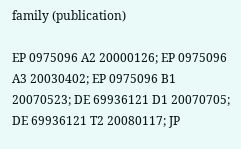family (publication)

EP 0975096 A2 20000126; EP 0975096 A3 20030402; EP 0975096 B1 20070523; DE 69936121 D1 20070705; DE 69936121 T2 20080117; JP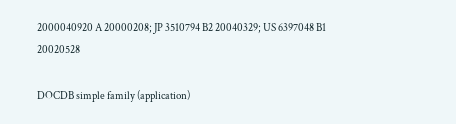2000040920 A 20000208; JP 3510794 B2 20040329; US 6397048 B1 20020528

DOCDB simple family (application)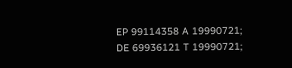EP 99114358 A 19990721; DE 69936121 T 19990721;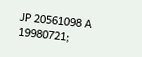JP 20561098 A 19980721;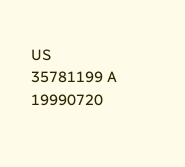US 35781199 A 19990720